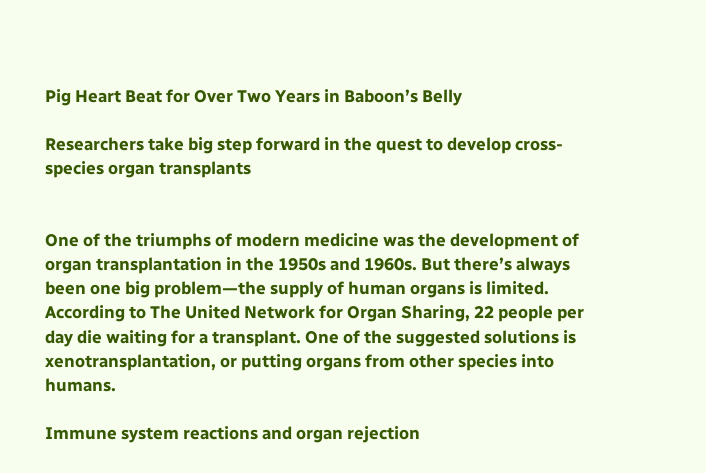Pig Heart Beat for Over Two Years in Baboon’s Belly

Researchers take big step forward in the quest to develop cross-species organ transplants


One of the triumphs of modern medicine was the development of organ transplantation in the 1950s and 1960s. But there’s always been one big problem—the supply of human organs is limited. According to The United Network for Organ Sharing, 22 people per day die waiting for a transplant. One of the suggested solutions is xenotransplantation, or putting organs from other species into humans.

Immune system reactions and organ rejection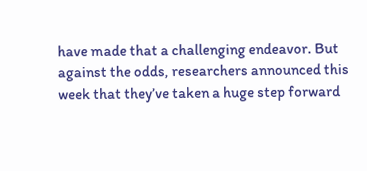have made that a challenging endeavor. But against the odds, researchers announced this week that they’ve taken a huge step forward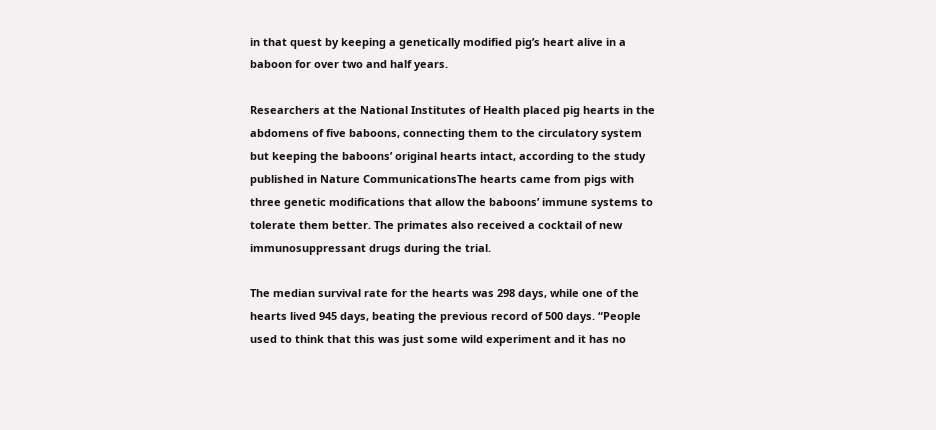in that quest by keeping a genetically modified pig’s heart alive in a baboon for over two and half years.

Researchers at the National Institutes of Health placed pig hearts in the abdomens of five baboons, connecting them to the circulatory system but keeping the baboons’ original hearts intact, according to the study published in Nature CommunicationsThe hearts came from pigs with three genetic modifications that allow the baboons’ immune systems to tolerate them better. The primates also received a cocktail of new immunosuppressant drugs during the trial.

The median survival rate for the hearts was 298 days, while one of the hearts lived 945 days, beating the previous record of 500 days. “People used to think that this was just some wild experiment and it has no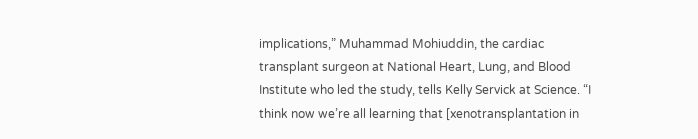implications,” Muhammad Mohiuddin, the cardiac transplant surgeon at National Heart, Lung, and Blood Institute who led the study, tells Kelly Servick at Science. “I think now we’re all learning that [xenotransplantation in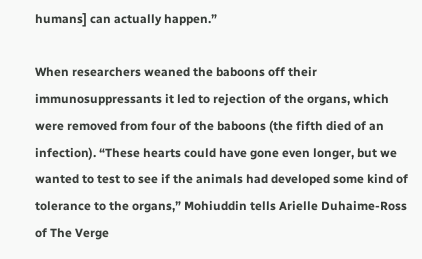humans] can actually happen.”

When researchers weaned the baboons off their immunosuppressants it led to rejection of the organs, which were removed from four of the baboons (the fifth died of an infection). “These hearts could have gone even longer, but we wanted to test to see if the animals had developed some kind of tolerance to the organs,” Mohiuddin tells Arielle Duhaime-Ross of The Verge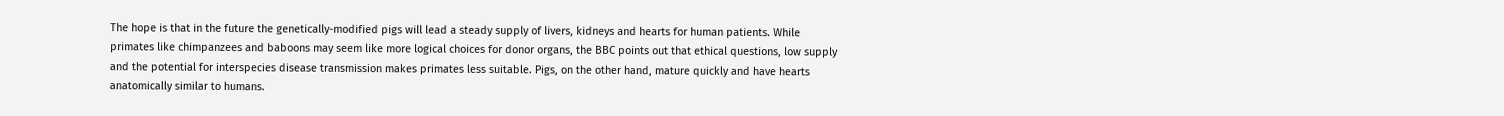The hope is that in the future the genetically-modified pigs will lead a steady supply of livers, kidneys and hearts for human patients. While primates like chimpanzees and baboons may seem like more logical choices for donor organs, the BBC points out that ethical questions, low supply and the potential for interspecies disease transmission makes primates less suitable. Pigs, on the other hand, mature quickly and have hearts anatomically similar to humans.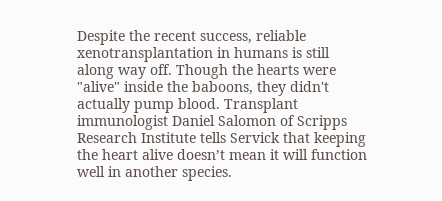Despite the recent success, reliable xenotransplantation in humans is still along way off. Though the hearts were "alive" inside the baboons, they didn't actually pump blood. Transplant immunologist Daniel Salomon of Scripps Research Institute tells Servick that keeping the heart alive doesn’t mean it will function well in another species.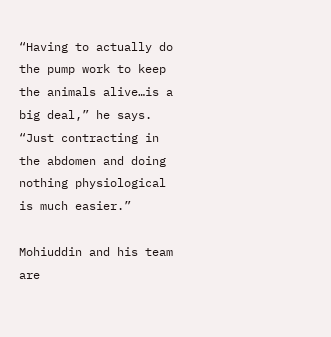“Having to actually do the pump work to keep the animals alive…is a big deal,” he says. “Just contracting in the abdomen and doing nothing physiological is much easier.”

Mohiuddin and his team are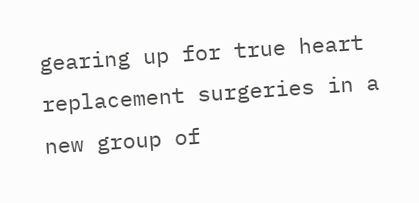gearing up for true heart replacement surgeries in a new group of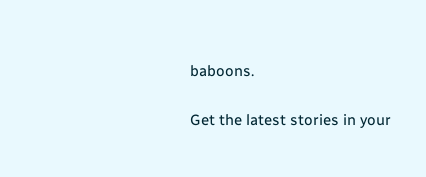baboons.

Get the latest stories in your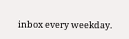inbox every weekday.